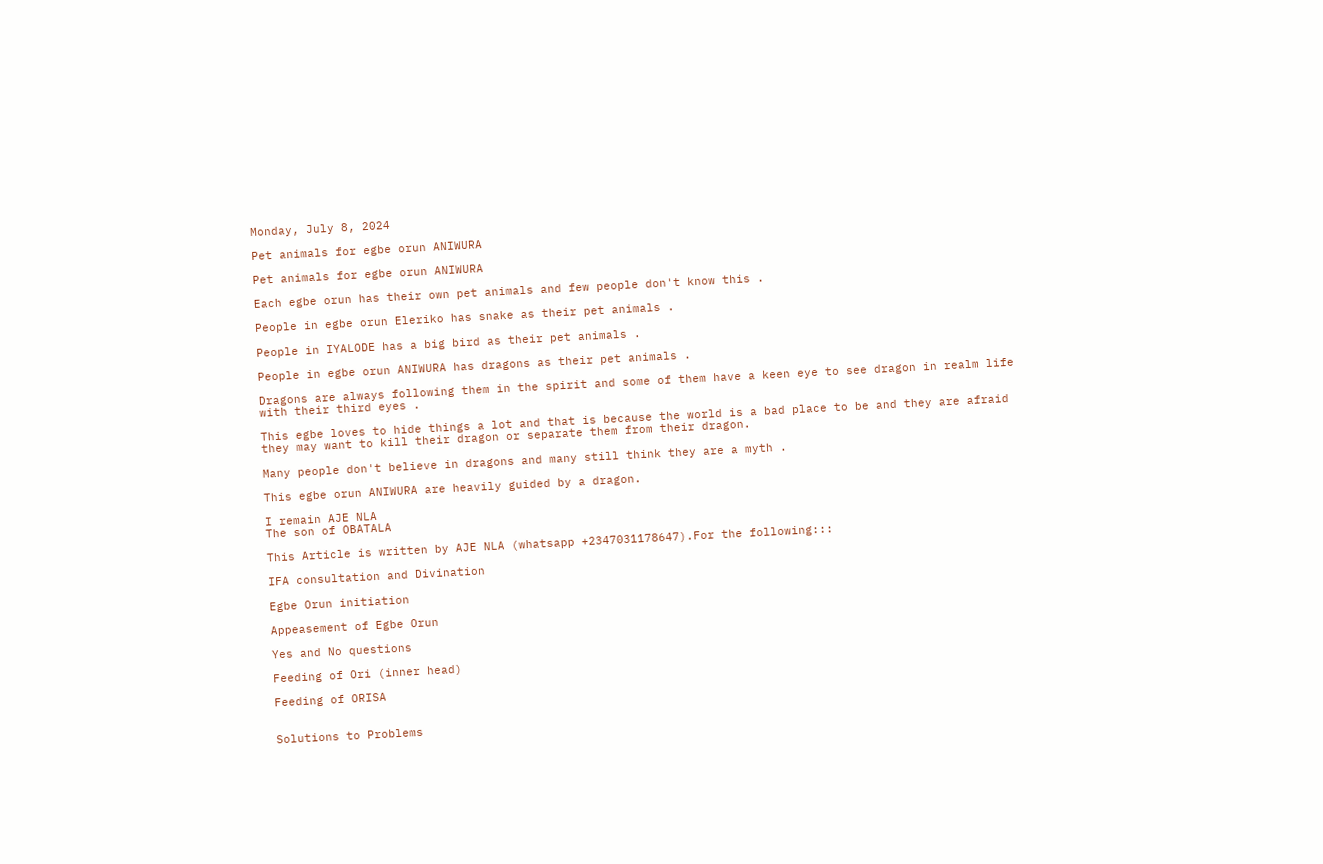Monday, July 8, 2024

Pet animals for egbe orun ANIWURA

Pet animals for egbe orun ANIWURA

Each egbe orun has their own pet animals and few people don't know this .

People in egbe orun Eleriko has snake as their pet animals .

People in IYALODE has a big bird as their pet animals .

People in egbe orun ANIWURA has dragons as their pet animals .

Dragons are always following them in the spirit and some of them have a keen eye to see dragon in realm life with their third eyes .

This egbe loves to hide things a lot and that is because the world is a bad place to be and they are afraid they may want to kill their dragon or separate them from their dragon.

Many people don't believe in dragons and many still think they are a myth .

This egbe orun ANIWURA are heavily guided by a dragon.

I remain AJE NLA
The son of OBATALA

This Article is written by AJE NLA (whatsapp +2347031178647).For the following:::

IFA consultation and Divination

Egbe Orun initiation

Appeasement of Egbe Orun

Yes and No questions

Feeding of Ori (inner head)

Feeding of ORISA


Solutions to Problems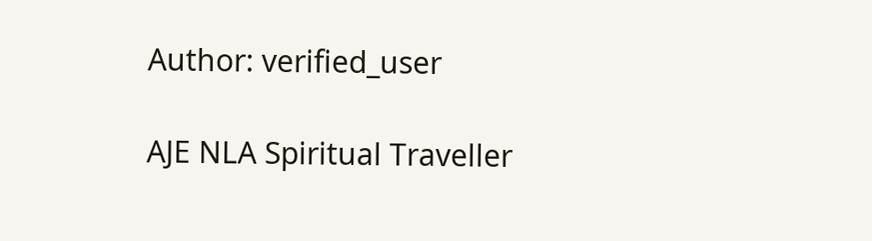Author: verified_user

AJE NLA Spiritual Traveller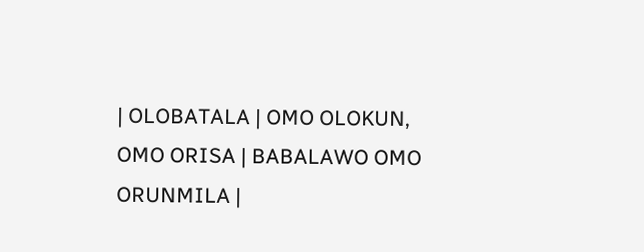| OLOBATALA | OMO OLOKUN, OMO ORISA | BABALAWO OMO ORUNMILA |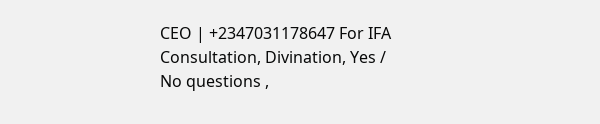CEO | +2347031178647 For IFA Consultation, Divination, Yes / No questions ,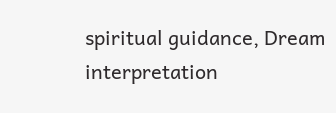spiritual guidance, Dream interpretation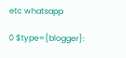etc whatsapp

0 $type={blogger}: